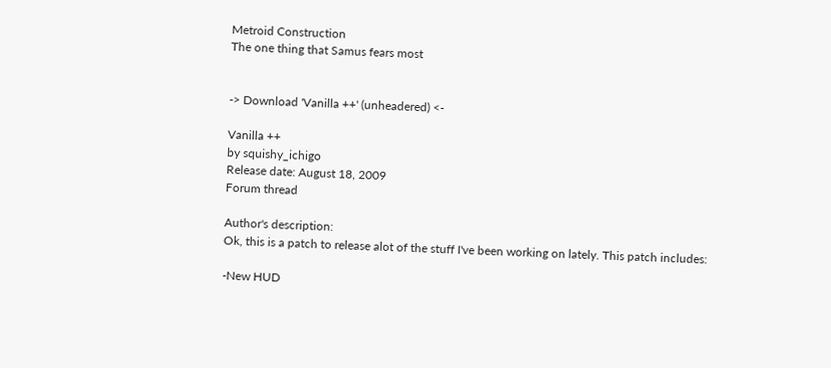Metroid Construction
The one thing that Samus fears most


-> Download 'Vanilla ++' (unheadered) <-

Vanilla ++
by squishy_ichigo
Release date: August 18, 2009
Forum thread

Author's description:
Ok, this is a patch to release alot of the stuff I've been working on lately. This patch includes:

-New HUD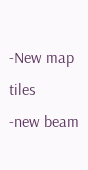-New map tiles
-new beam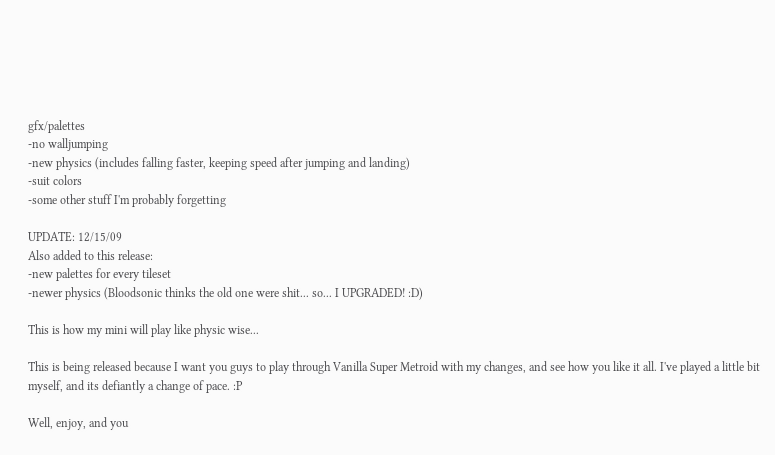gfx/palettes
-no walljumping
-new physics (includes falling faster, keeping speed after jumping and landing)
-suit colors
-some other stuff I'm probably forgetting

UPDATE: 12/15/09
Also added to this release:
-new palettes for every tileset
-newer physics (Bloodsonic thinks the old one were shit... so... I UPGRADED! :D)

This is how my mini will play like physic wise...

This is being released because I want you guys to play through Vanilla Super Metroid with my changes, and see how you like it all. I've played a little bit myself, and its defiantly a change of pace. :P

Well, enjoy, and you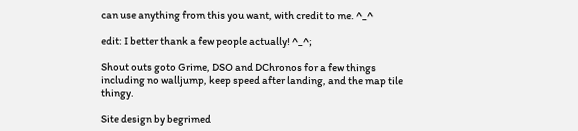can use anything from this you want, with credit to me. ^_^

edit: I better thank a few people actually! ^_^;

Shout outs goto Grime, DSO and DChronos for a few things including no walljump, keep speed after landing, and the map tile thingy.

Site design by begrimed